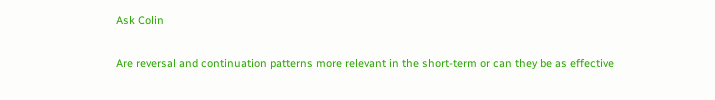Ask Colin

Are reversal and continuation patterns more relevant in the short-term or can they be as effective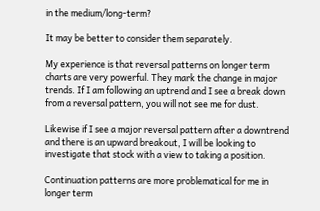in the medium/long-term?

It may be better to consider them separately.

My experience is that reversal patterns on longer term charts are very powerful. They mark the change in major trends. If I am following an uptrend and I see a break down from a reversal pattern, you will not see me for dust.

Likewise if I see a major reversal pattern after a downtrend and there is an upward breakout, I will be looking to investigate that stock with a view to taking a position.

Continuation patterns are more problematical for me in longer term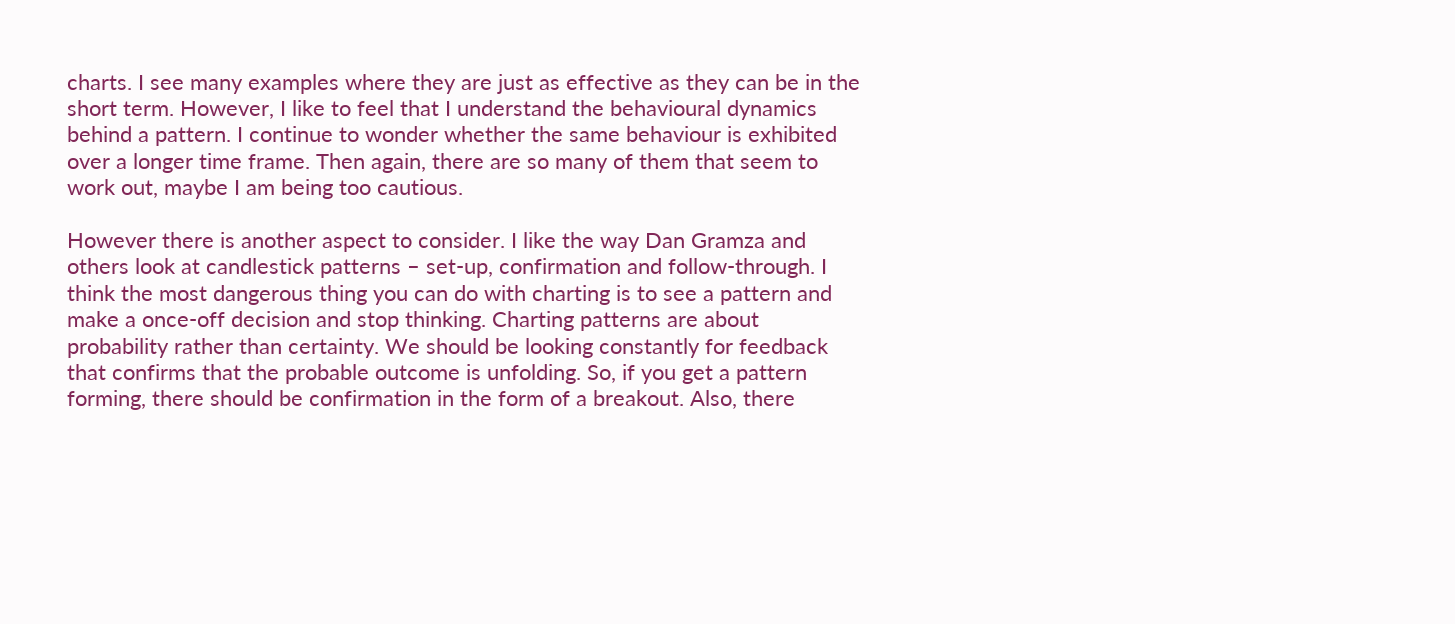charts. I see many examples where they are just as effective as they can be in the short term. However, I like to feel that I understand the behavioural dynamics behind a pattern. I continue to wonder whether the same behaviour is exhibited over a longer time frame. Then again, there are so many of them that seem to work out, maybe I am being too cautious.

However there is another aspect to consider. I like the way Dan Gramza and others look at candlestick patterns – set-up, confirmation and follow-through. I think the most dangerous thing you can do with charting is to see a pattern and make a once-off decision and stop thinking. Charting patterns are about probability rather than certainty. We should be looking constantly for feedback that confirms that the probable outcome is unfolding. So, if you get a pattern forming, there should be confirmation in the form of a breakout. Also, there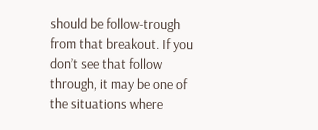should be follow-trough from that breakout. If you don’t see that follow through, it may be one of the situations where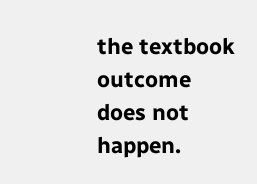the textbook outcome does not happen.